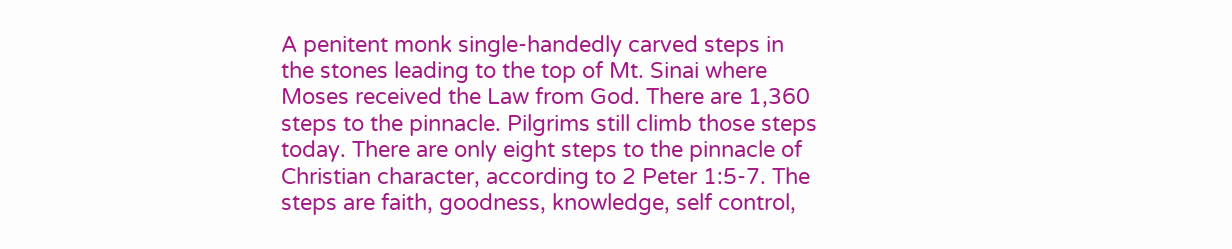A penitent monk single-handedly carved steps in the stones leading to the top of Mt. Sinai where Moses received the Law from God. There are 1,360 steps to the pinnacle. Pilgrims still climb those steps today. There are only eight steps to the pinnacle of Christian character, according to 2 Peter 1:5-7. The steps are faith, goodness, knowledge, self control,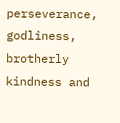perseverance, godliness, brotherly kindness and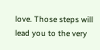love. Those steps will lead you to the very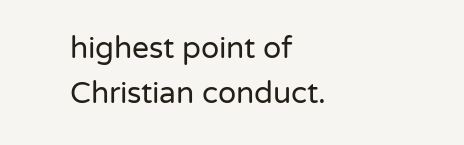highest point of Christian conduct.